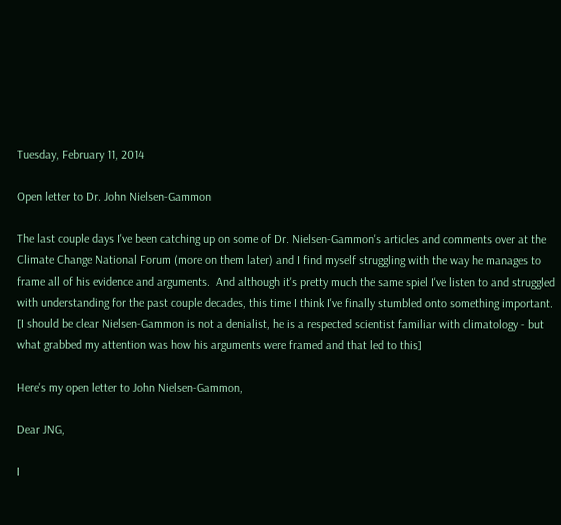Tuesday, February 11, 2014

Open letter to Dr. John Nielsen-Gammon

The last couple days I've been catching up on some of Dr. Nielsen-Gammon's articles and comments over at the Climate Change National Forum (more on them later) and I find myself struggling with the way he manages to frame all of his evidence and arguments.  And although it's pretty much the same spiel I've listen to and struggled with understanding for the past couple decades, this time I think I've finally stumbled onto something important.
[I should be clear Nielsen-Gammon is not a denialist, he is a respected scientist familiar with climatology - but what grabbed my attention was how his arguments were framed and that led to this]

Here's my open letter to John Nielsen-Gammon,

Dear JNG,

I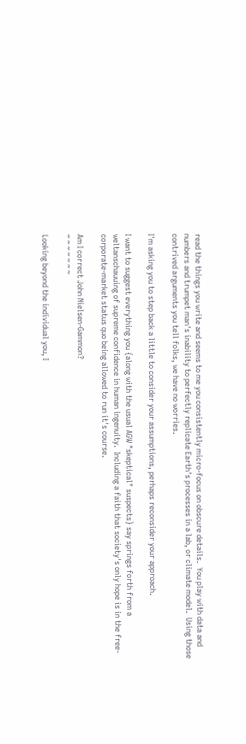read the things you write and seems to me you consistently micro-focus on obscure details.  You play with data and numbers and trumpet man's inability to perfectly replicate Earth's processes in a lab, or climate model.  Using those contrived arguments you tell folks, we have no worries.

I'm asking you to step back a little to consider your assumptions, perhaps reconsider your approach.

I want to suggest everything you {along with the usual AGW "skeptical" suspects} say springs forth from a weltanschauuing of supreme confidence in human ingenuity.  Including a faith that society's only hope is in the free-corporate-market status quo being allowed to run it's course.

Am I correct John Nielsen-Gammon?
~ ~ ~ ~ ~ ~ ~

Looking beyond the individual you, I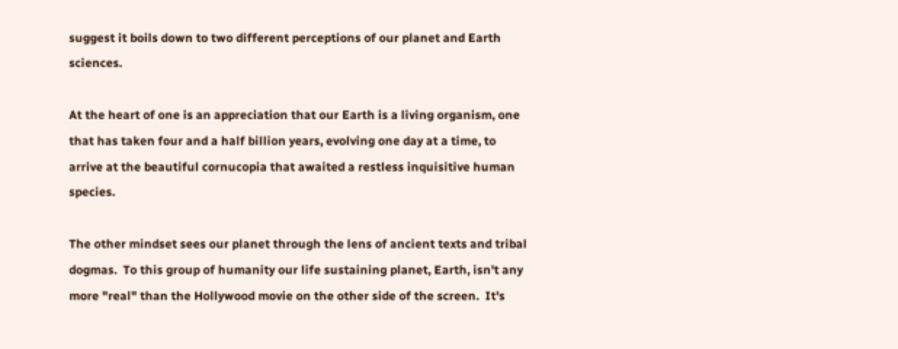suggest it boils down to two different perceptions of our planet and Earth sciences.

At the heart of one is an appreciation that our Earth is a living organism, one that has taken four and a half billion years, evolving one day at a time, to arrive at the beautiful cornucopia that awaited a restless inquisitive human species.

The other mindset sees our planet through the lens of ancient texts and tribal dogmas.  To this group of humanity our life sustaining planet, Earth, isn't any more "real" than the Hollywood movie on the other side of the screen.  It's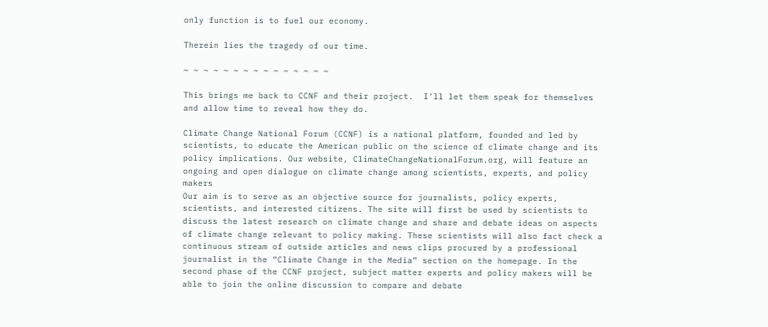only function is to fuel our economy.

Therein lies the tragedy of our time.

~ ~ ~ ~ ~ ~ ~ ~ ~ ~ ~ ~ ~ ~ ~

This brings me back to CCNF and their project.  I'll let them speak for themselves and allow time to reveal how they do.

Climate Change National Forum (CCNF) is a national platform, founded and led by scientists, to educate the American public on the science of climate change and its policy implications. Our website, ClimateChangeNationalForum.org, will feature an ongoing and open dialogue on climate change among scientists, experts, and policy makers
Our aim is to serve as an objective source for journalists, policy experts, scientists, and interested citizens. The site will first be used by scientists to discuss the latest research on climate change and share and debate ideas on aspects of climate change relevant to policy making. These scientists will also fact check a continuous stream of outside articles and news clips procured by a professional journalist in the “Climate Change in the Media” section on the homepage. In the second phase of the CCNF project, subject matter experts and policy makers will be able to join the online discussion to compare and debate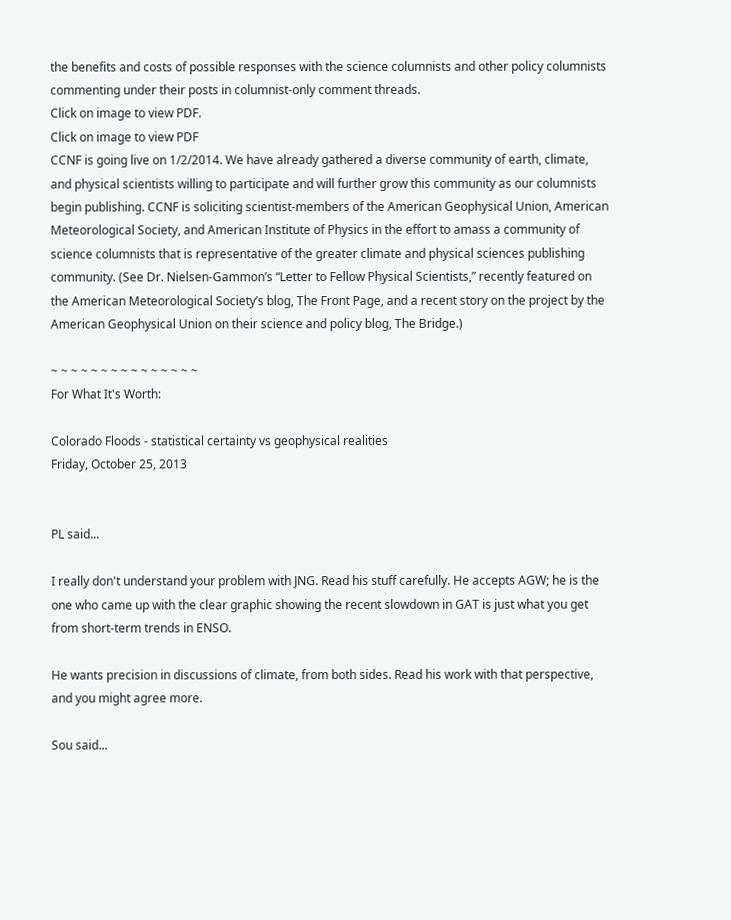the benefits and costs of possible responses with the science columnists and other policy columnists commenting under their posts in columnist-only comment threads.
Click on image to view PDF.
Click on image to view PDF
CCNF is going live on 1/2/2014. We have already gathered a diverse community of earth, climate, and physical scientists willing to participate and will further grow this community as our columnists begin publishing. CCNF is soliciting scientist-members of the American Geophysical Union, American Meteorological Society, and American Institute of Physics in the effort to amass a community of science columnists that is representative of the greater climate and physical sciences publishing community. (See Dr. Nielsen-Gammon’s “Letter to Fellow Physical Scientists,” recently featured on the American Meteorological Society’s blog, The Front Page, and a recent story on the project by the American Geophysical Union on their science and policy blog, The Bridge.)

~ ~ ~ ~ ~ ~ ~ ~ ~ ~ ~ ~ ~ ~ ~
For What It's Worth:

Colorado Floods - statistical certainty vs geophysical realities
Friday, October 25, 2013


PL said...

I really don't understand your problem with JNG. Read his stuff carefully. He accepts AGW; he is the one who came up with the clear graphic showing the recent slowdown in GAT is just what you get from short-term trends in ENSO.

He wants precision in discussions of climate, from both sides. Read his work with that perspective, and you might agree more.

Sou said...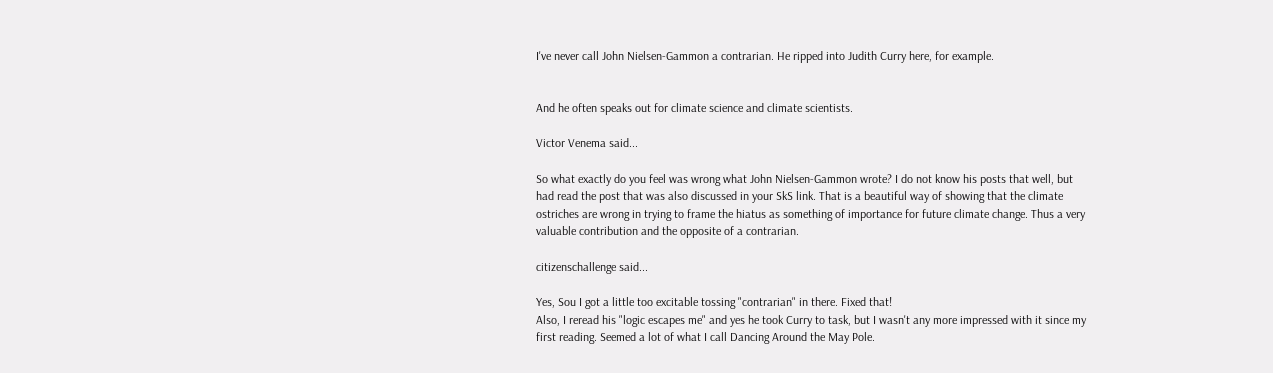I've never call John Nielsen-Gammon a contrarian. He ripped into Judith Curry here, for example.


And he often speaks out for climate science and climate scientists.

Victor Venema said...

So what exactly do you feel was wrong what John Nielsen-Gammon wrote? I do not know his posts that well, but had read the post that was also discussed in your SkS link. That is a beautiful way of showing that the climate ostriches are wrong in trying to frame the hiatus as something of importance for future climate change. Thus a very valuable contribution and the opposite of a contrarian.

citizenschallenge said...

Yes, Sou I got a little too excitable tossing "contrarian" in there. Fixed that!
Also, I reread his "logic escapes me" and yes he took Curry to task, but I wasn't any more impressed with it since my first reading. Seemed a lot of what I call Dancing Around the May Pole.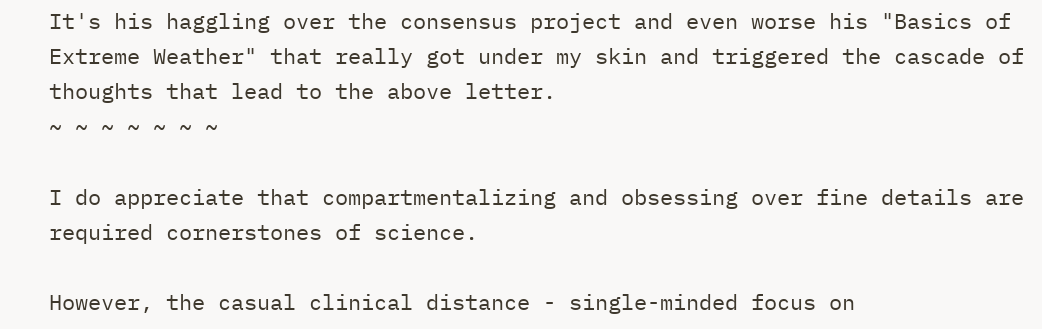It's his haggling over the consensus project and even worse his "Basics of Extreme Weather" that really got under my skin and triggered the cascade of thoughts that lead to the above letter.
~ ~ ~ ~ ~ ~ ~

I do appreciate that compartmentalizing and obsessing over fine details are required cornerstones of science.

However, the casual clinical distance - single-minded focus on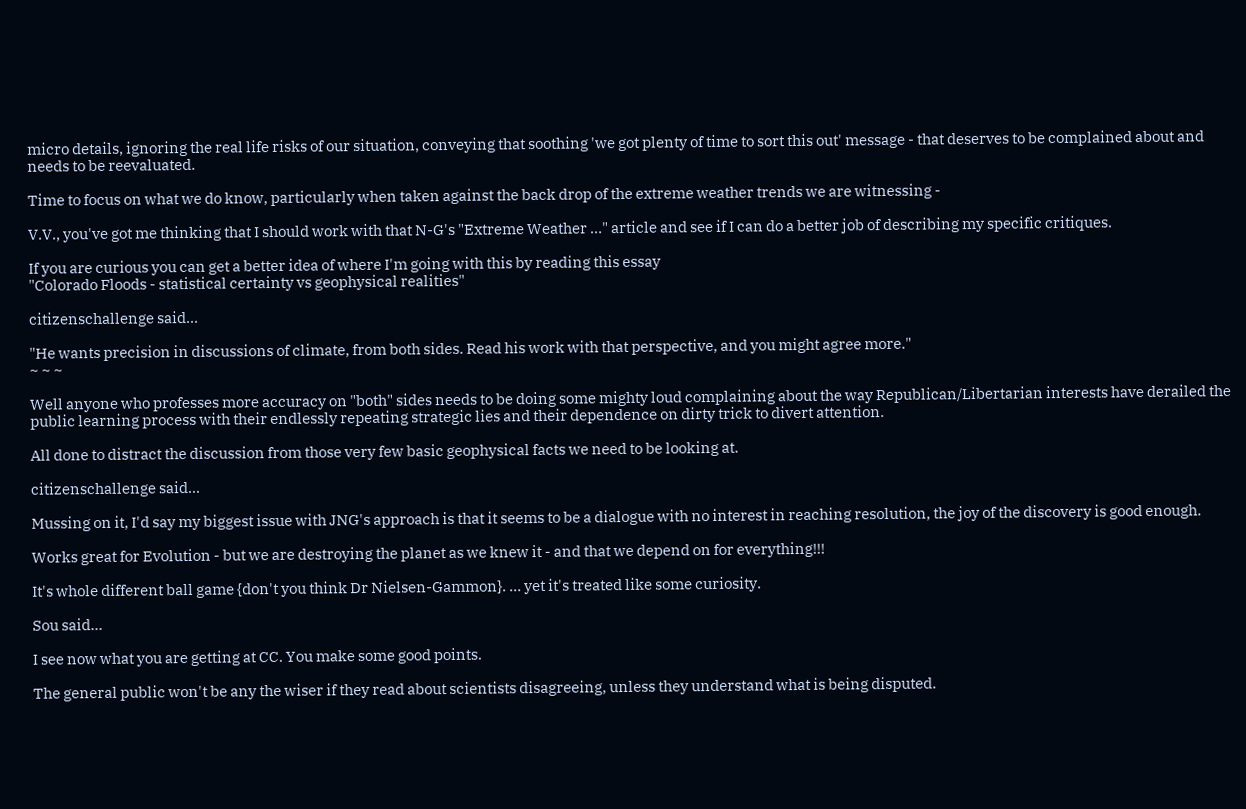micro details, ignoring the real life risks of our situation, conveying that soothing 'we got plenty of time to sort this out' message - that deserves to be complained about and needs to be reevaluated.

Time to focus on what we do know, particularly when taken against the back drop of the extreme weather trends we are witnessing -

V.V., you've got me thinking that I should work with that N-G's "Extreme Weather …" article and see if I can do a better job of describing my specific critiques.

If you are curious you can get a better idea of where I'm going with this by reading this essay
"Colorado Floods - statistical certainty vs geophysical realities"

citizenschallenge said...

"He wants precision in discussions of climate, from both sides. Read his work with that perspective, and you might agree more."
~ ~ ~

Well anyone who professes more accuracy on "both" sides needs to be doing some mighty loud complaining about the way Republican/Libertarian interests have derailed the public learning process with their endlessly repeating strategic lies and their dependence on dirty trick to divert attention.

All done to distract the discussion from those very few basic geophysical facts we need to be looking at.

citizenschallenge said...

Mussing on it, I'd say my biggest issue with JNG's approach is that it seems to be a dialogue with no interest in reaching resolution, the joy of the discovery is good enough.

Works great for Evolution - but we are destroying the planet as we knew it - and that we depend on for everything!!!

It's whole different ball game {don't you think Dr Nielsen-Gammon}. … yet it's treated like some curiosity.

Sou said...

I see now what you are getting at CC. You make some good points.

The general public won't be any the wiser if they read about scientists disagreeing, unless they understand what is being disputed.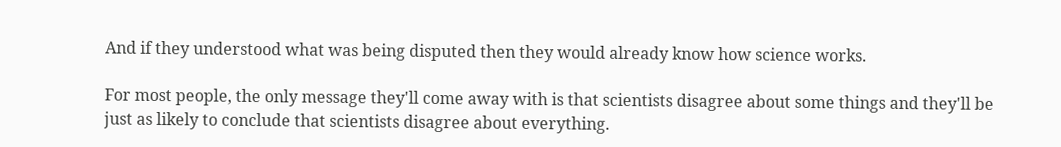And if they understood what was being disputed then they would already know how science works.

For most people, the only message they'll come away with is that scientists disagree about some things and they'll be just as likely to conclude that scientists disagree about everything.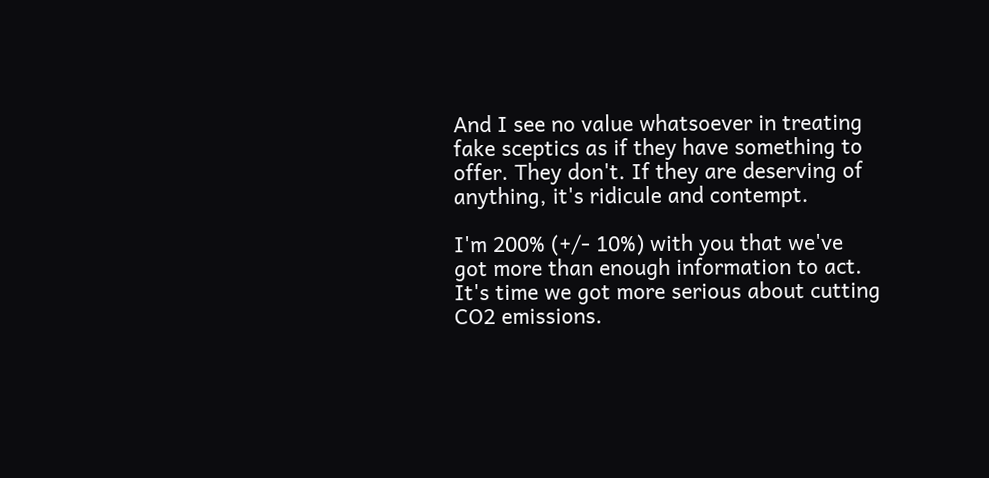And I see no value whatsoever in treating fake sceptics as if they have something to offer. They don't. If they are deserving of anything, it's ridicule and contempt.

I'm 200% (+/- 10%) with you that we've got more than enough information to act. It's time we got more serious about cutting CO2 emissions.